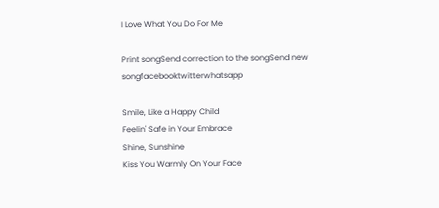I Love What You Do For Me

Print songSend correction to the songSend new songfacebooktwitterwhatsapp

Smile, Like a Happy Child
Feelin' Safe in Your Embrace
Shine, Sunshine
Kiss You Warmly On Your Face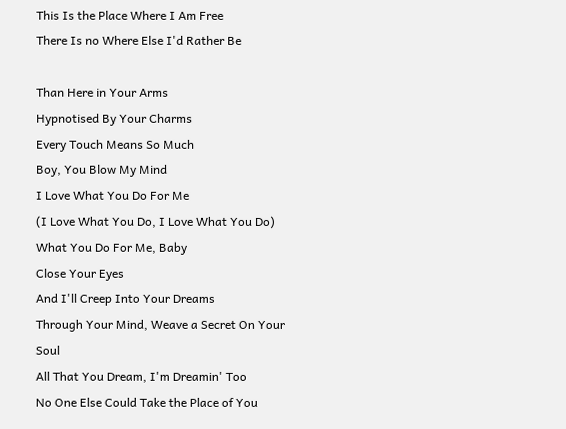This Is the Place Where I Am Free
There Is no Where Else I'd Rather Be

Than Here in Your Arms
Hypnotised By Your Charms
Every Touch Means So Much
Boy, You Blow My Mind
I Love What You Do For Me
(I Love What You Do, I Love What You Do)
What You Do For Me, Baby
Close Your Eyes
And I'll Creep Into Your Dreams
Through Your Mind, Weave a Secret On Your Soul
All That You Dream, I'm Dreamin' Too
No One Else Could Take the Place of You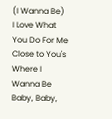(I Wanna Be)
I Love What You Do For Me
Close to You's Where I Wanna Be
Baby, Baby,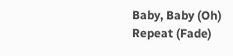Baby, Baby (Oh)
Repeat (Fade)